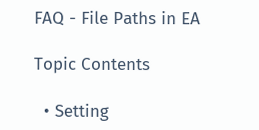FAQ - File Paths in EA

Topic Contents

  • Setting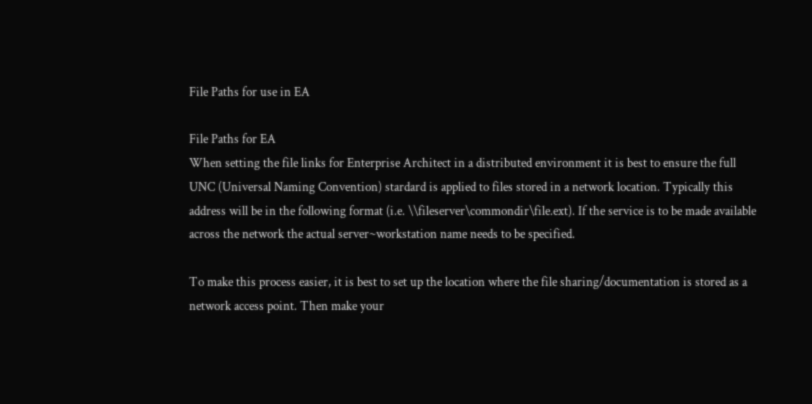File Paths for use in EA

File Paths for EA
When setting the file links for Enterprise Architect in a distributed environment it is best to ensure the full UNC (Universal Naming Convention) stardard is applied to files stored in a network location. Typically this address will be in the following format (i.e. \\fileserver\commondir\file.ext). If the service is to be made available across the network the actual server~workstation name needs to be specified.

To make this process easier, it is best to set up the location where the file sharing/documentation is stored as a network access point. Then make your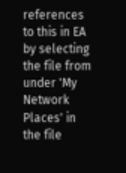references to this in EA by selecting the file from under 'My Network Places' in the file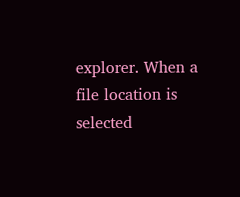explorer. When a file location is selected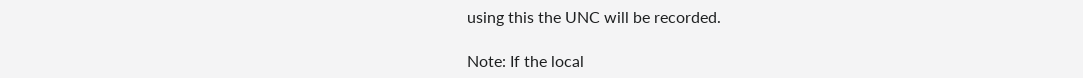using this the UNC will be recorded.

Note: If the local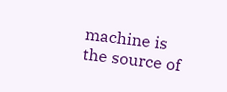machine is the source of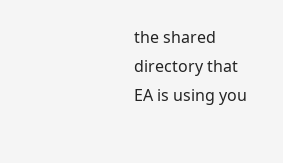the shared directory that EA is using you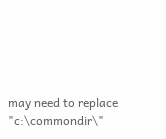may need to replace "c:\commondir\"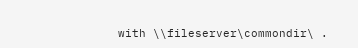with \\fileserver\commondir\ .